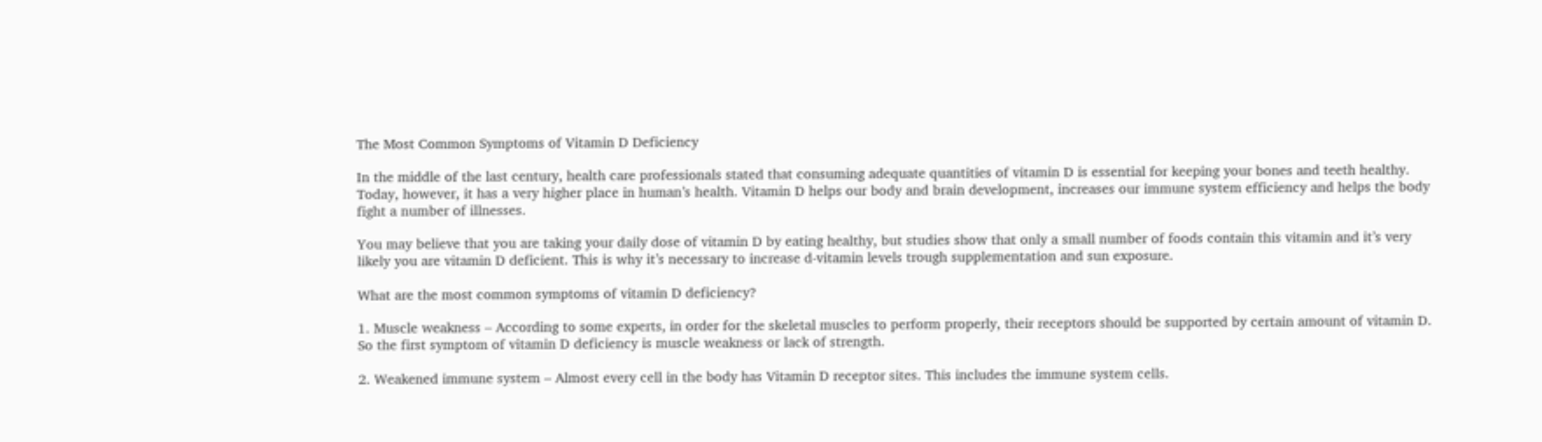The Most Common Symptoms of Vitamin D Deficiency

In the middle of the last century, health care professionals stated that consuming adequate quantities of vitamin D is essential for keeping your bones and teeth healthy. Today, however, it has a very higher place in human’s health. Vitamin D helps our body and brain development, increases our immune system efficiency and helps the body fight a number of illnesses.

You may believe that you are taking your daily dose of vitamin D by eating healthy, but studies show that only a small number of foods contain this vitamin and it’s very likely you are vitamin D deficient. This is why it’s necessary to increase d-vitamin levels trough supplementation and sun exposure.

What are the most common symptoms of vitamin D deficiency?

1. Muscle weakness – According to some experts, in order for the skeletal muscles to perform properly, their receptors should be supported by certain amount of vitamin D. So the first symptom of vitamin D deficiency is muscle weakness or lack of strength.

2. Weakened immune system – Almost every cell in the body has Vitamin D receptor sites. This includes the immune system cells.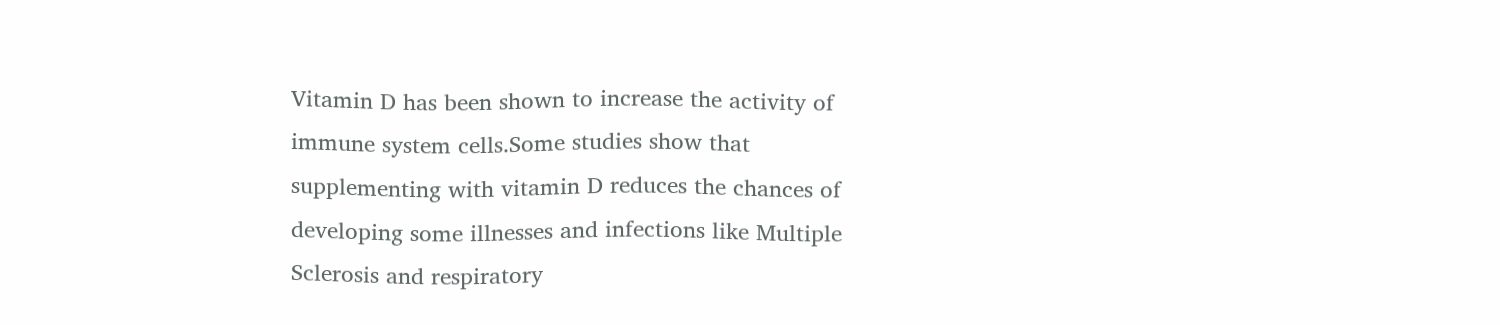Vitamin D has been shown to increase the activity of immune system cells.Some studies show that supplementing with vitamin D reduces the chances of developing some illnesses and infections like Multiple Sclerosis and respiratory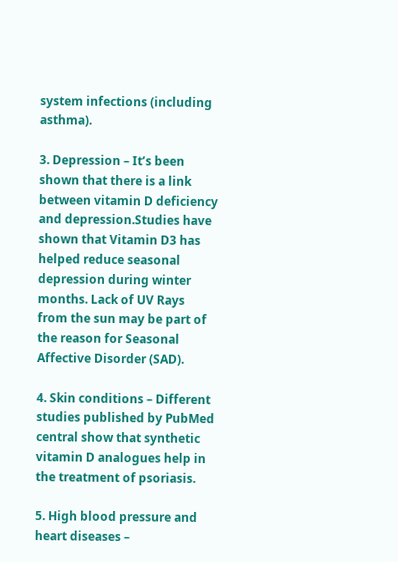system infections (including asthma).

3. Depression – It’s been shown that there is a link between vitamin D deficiency and depression.Studies have shown that Vitamin D3 has helped reduce seasonal depression during winter months. Lack of UV Rays from the sun may be part of the reason for Seasonal Affective Disorder (SAD).

4. Skin conditions – Different studies published by PubMed central show that synthetic vitamin D analogues help in the treatment of psoriasis.

5. High blood pressure and heart diseases –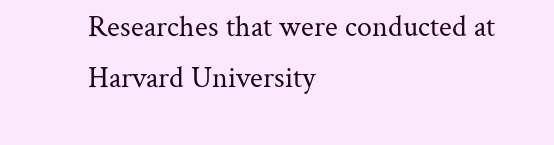Researches that were conducted at Harvard University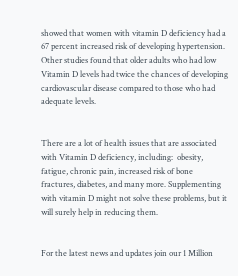showed that women with vitamin D deficiency had a 67 percent increased risk of developing hypertension. Other studies found that older adults who had low Vitamin D levels had twice the chances of developing cardiovascular disease compared to those who had adequate levels.


There are a lot of health issues that are associated with Vitamin D deficiency, including:  obesity, fatigue, chronic pain, increased risk of bone fractures, diabetes, and many more. Supplementing with vitamin D might not solve these problems, but it will surely help in reducing them.


For the latest news and updates join our 1 Million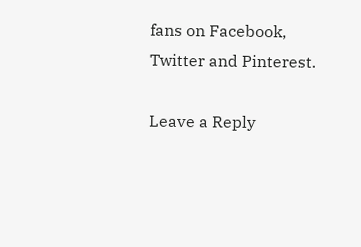fans on Facebook, Twitter and Pinterest.

Leave a Reply